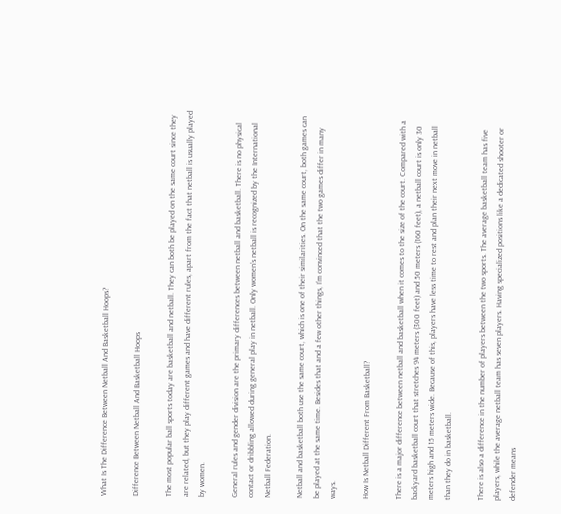What Is The Difference Between Netball And Basketball Hoops?

Difference Between Netball And Basketball Hoops

The most popular ball sports today are basketball and netball. They can both be played on the same court since they are related, but they play different games and have different rules, apart from the fact that netball is usually played by women.

General rules and gender division are the primary differences between netball and basketball. There is no physical contact or dribbling allowed during general play in netball. Only women’s netball is recognized by the International Netball Federation.

Netball and basketball both use the same court, which is one of their similarities. On the same court, both games can be played at the same time. Besides that and a few other things, I’m convinced that the two games differ in many ways.

How Is Netball Different From Basketball?

There is a major difference between netball and basketball when it comes to the size of the court. Compared with a backyard basketball court that stretches 94 meters (300 feet) and 50 meters (160 feet), a netball court is only 30 meters high and 15 meters wide. Because of this, players have less time to rest and plan their next move in netball than they do in basketball.

There is also a difference in the number of players between the two sports. The average basketball team has five players, while the average netball team has seven players. Having specialized positions like a dedicated shooter or defender means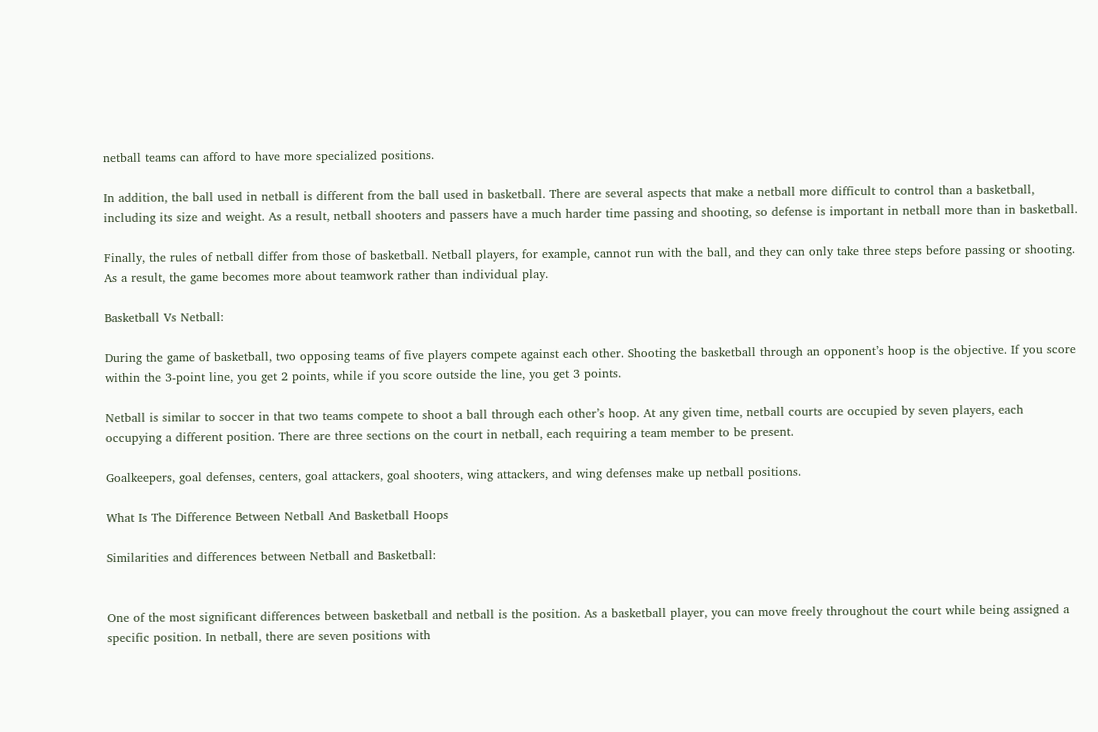netball teams can afford to have more specialized positions.

In addition, the ball used in netball is different from the ball used in basketball. There are several aspects that make a netball more difficult to control than a basketball, including its size and weight. As a result, netball shooters and passers have a much harder time passing and shooting, so defense is important in netball more than in basketball.

Finally, the rules of netball differ from those of basketball. Netball players, for example, cannot run with the ball, and they can only take three steps before passing or shooting. As a result, the game becomes more about teamwork rather than individual play.

Basketball Vs Netball:

During the game of basketball, two opposing teams of five players compete against each other. Shooting the basketball through an opponent’s hoop is the objective. If you score within the 3-point line, you get 2 points, while if you score outside the line, you get 3 points.

Netball is similar to soccer in that two teams compete to shoot a ball through each other’s hoop. At any given time, netball courts are occupied by seven players, each occupying a different position. There are three sections on the court in netball, each requiring a team member to be present.

Goalkeepers, goal defenses, centers, goal attackers, goal shooters, wing attackers, and wing defenses make up netball positions.

What Is The Difference Between Netball And Basketball Hoops

Similarities and differences between Netball and Basketball:


One of the most significant differences between basketball and netball is the position. As a basketball player, you can move freely throughout the court while being assigned a specific position. In netball, there are seven positions with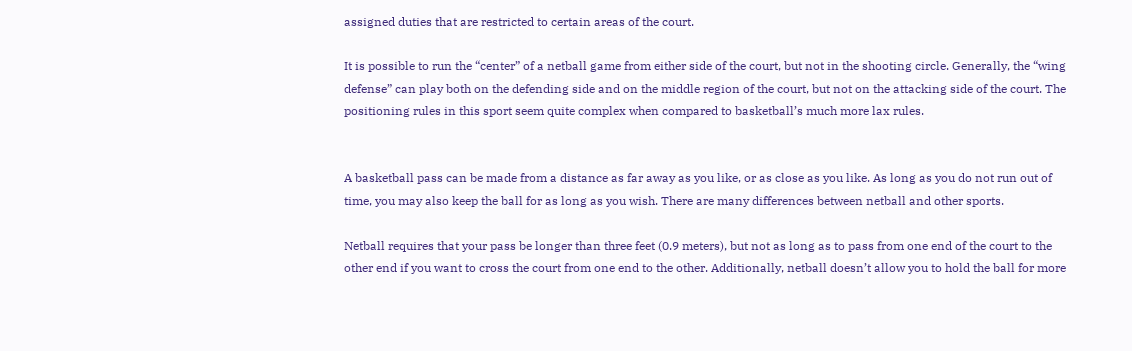assigned duties that are restricted to certain areas of the court.

It is possible to run the “center” of a netball game from either side of the court, but not in the shooting circle. Generally, the “wing defense” can play both on the defending side and on the middle region of the court, but not on the attacking side of the court. The positioning rules in this sport seem quite complex when compared to basketball’s much more lax rules.


A basketball pass can be made from a distance as far away as you like, or as close as you like. As long as you do not run out of time, you may also keep the ball for as long as you wish. There are many differences between netball and other sports.

Netball requires that your pass be longer than three feet (0.9 meters), but not as long as to pass from one end of the court to the other end if you want to cross the court from one end to the other. Additionally, netball doesn’t allow you to hold the ball for more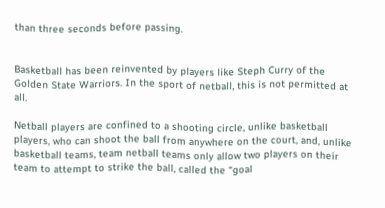than three seconds before passing.


Basketball has been reinvented by players like Steph Curry of the Golden State Warriors. In the sport of netball, this is not permitted at all.

Netball players are confined to a shooting circle, unlike basketball players, who can shoot the ball from anywhere on the court, and, unlike basketball teams, team netball teams only allow two players on their team to attempt to strike the ball, called the “goal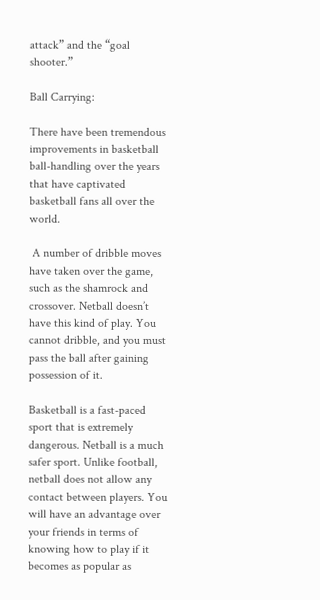attack” and the “goal shooter.”

Ball Carrying:

There have been tremendous improvements in basketball ball-handling over the years that have captivated basketball fans all over the world.

 A number of dribble moves have taken over the game, such as the shamrock and crossover. Netball doesn’t have this kind of play. You cannot dribble, and you must pass the ball after gaining possession of it.

Basketball is a fast-paced sport that is extremely dangerous. Netball is a much safer sport. Unlike football, netball does not allow any contact between players. You will have an advantage over your friends in terms of knowing how to play if it becomes as popular as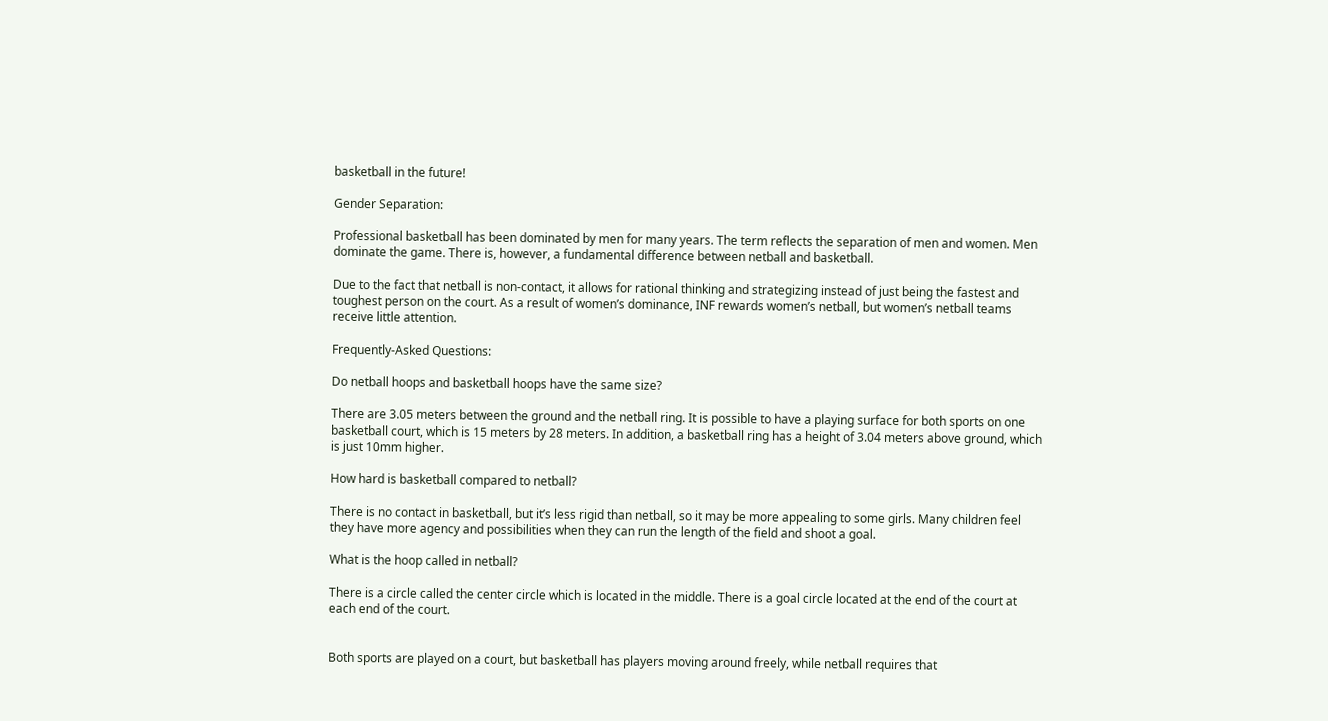basketball in the future!

Gender Separation:

Professional basketball has been dominated by men for many years. The term reflects the separation of men and women. Men dominate the game. There is, however, a fundamental difference between netball and basketball.

Due to the fact that netball is non-contact, it allows for rational thinking and strategizing instead of just being the fastest and toughest person on the court. As a result of women’s dominance, INF rewards women’s netball, but women’s netball teams receive little attention.

Frequently-Asked Questions:

Do netball hoops and basketball hoops have the same size?

There are 3.05 meters between the ground and the netball ring. It is possible to have a playing surface for both sports on one basketball court, which is 15 meters by 28 meters. In addition, a basketball ring has a height of 3.04 meters above ground, which is just 10mm higher.

How hard is basketball compared to netball?

There is no contact in basketball, but it’s less rigid than netball, so it may be more appealing to some girls. Many children feel they have more agency and possibilities when they can run the length of the field and shoot a goal.

What is the hoop called in netball?

There is a circle called the center circle which is located in the middle. There is a goal circle located at the end of the court at each end of the court.


Both sports are played on a court, but basketball has players moving around freely, while netball requires that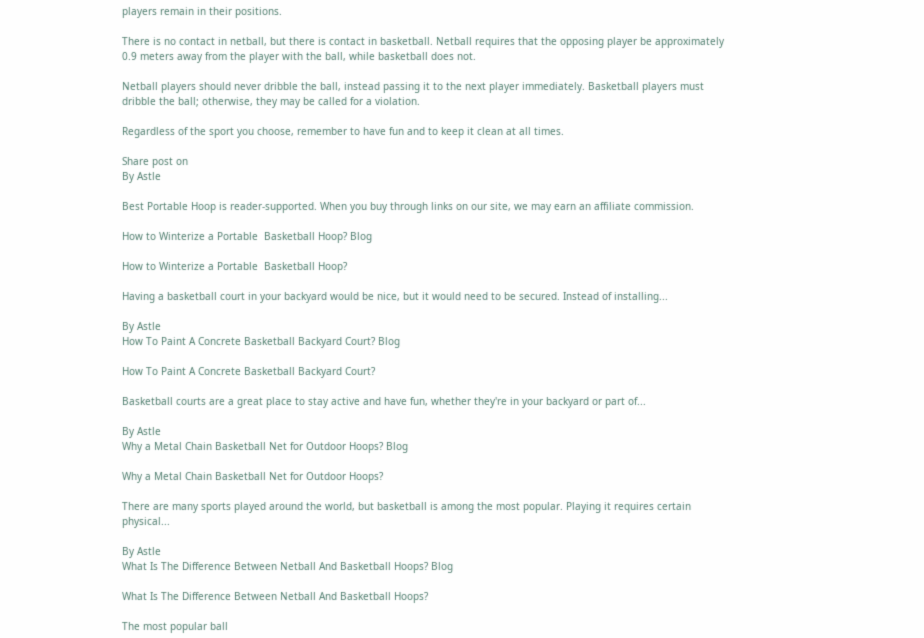players remain in their positions.

There is no contact in netball, but there is contact in basketball. Netball requires that the opposing player be approximately 0.9 meters away from the player with the ball, while basketball does not.

Netball players should never dribble the ball, instead passing it to the next player immediately. Basketball players must dribble the ball; otherwise, they may be called for a violation.

Regardless of the sport you choose, remember to have fun and to keep it clean at all times.

Share post on
By Astle

Best Portable Hoop is reader-supported. When you buy through links on our site, we may earn an affiliate commission.

How to Winterize a Portable  Basketball Hoop? Blog

How to Winterize a Portable  Basketball Hoop?

Having a basketball court in your backyard would be nice, but it would need to be secured. Instead of installing...

By Astle
How To Paint A Concrete Basketball Backyard Court? Blog

How To Paint A Concrete Basketball Backyard Court?

Basketball courts are a great place to stay active and have fun, whether they're in your backyard or part of...

By Astle
Why a Metal Chain Basketball Net for Outdoor Hoops? Blog

Why a Metal Chain Basketball Net for Outdoor Hoops?

There are many sports played around the world, but basketball is among the most popular. Playing it requires certain physical...

By Astle
What Is The Difference Between Netball And Basketball Hoops? Blog

What Is The Difference Between Netball And Basketball Hoops?

The most popular ball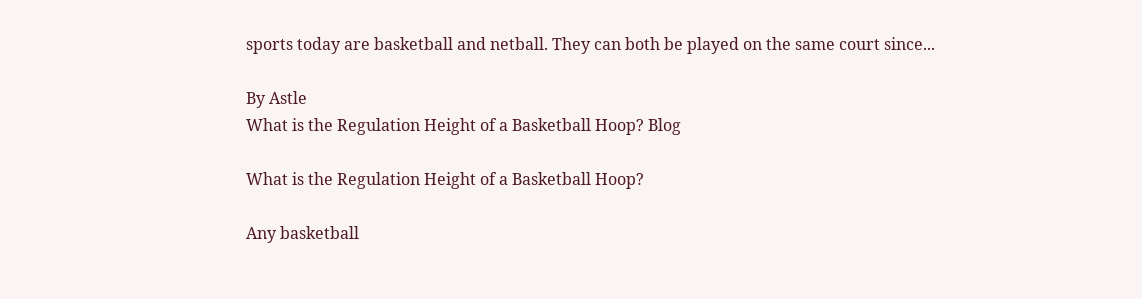sports today are basketball and netball. They can both be played on the same court since...

By Astle
What is the Regulation Height of a Basketball Hoop? Blog

What is the Regulation Height of a Basketball Hoop?

Any basketball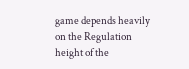game depends heavily on the Regulation height of the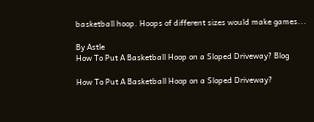basketball hoop. Hoops of different sizes would make games...

By Astle
How To Put A Basketball Hoop on a Sloped Driveway? Blog

How To Put A Basketball Hoop on a Sloped Driveway?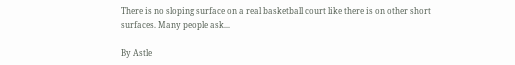There is no sloping surface on a real basketball court like there is on other short surfaces. Many people ask...

By Astle